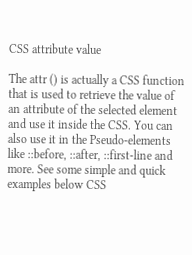CSS attribute value

The attr () is actually a CSS function that is used to retrieve the value of an attribute of the selected element and use it inside the CSS. You can also use it in the Pseudo-elements like ::before, ::after, ::first-line and more. See some simple and quick examples below CSS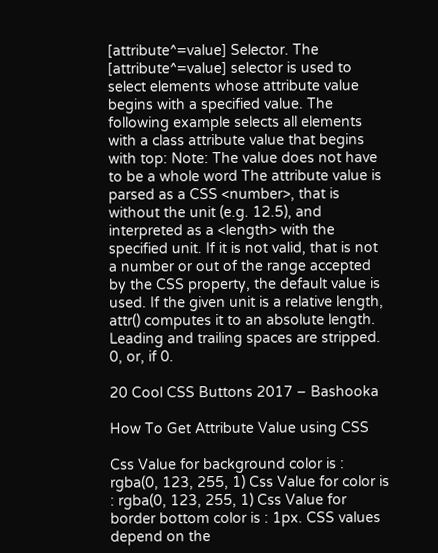[attribute^=value] Selector. The [attribute^=value] selector is used to select elements whose attribute value begins with a specified value. The following example selects all elements with a class attribute value that begins with top: Note: The value does not have to be a whole word The attribute value is parsed as a CSS <number>, that is without the unit (e.g. 12.5), and interpreted as a <length> with the specified unit. If it is not valid, that is not a number or out of the range accepted by the CSS property, the default value is used. If the given unit is a relative length, attr() computes it to an absolute length. Leading and trailing spaces are stripped. 0, or, if 0.

20 Cool CSS Buttons 2017 – Bashooka

How To Get Attribute Value using CSS

Css Value for background color is : rgba(0, 123, 255, 1) Css Value for color is : rgba(0, 123, 255, 1) Css Value for border bottom color is : 1px. CSS values depend on the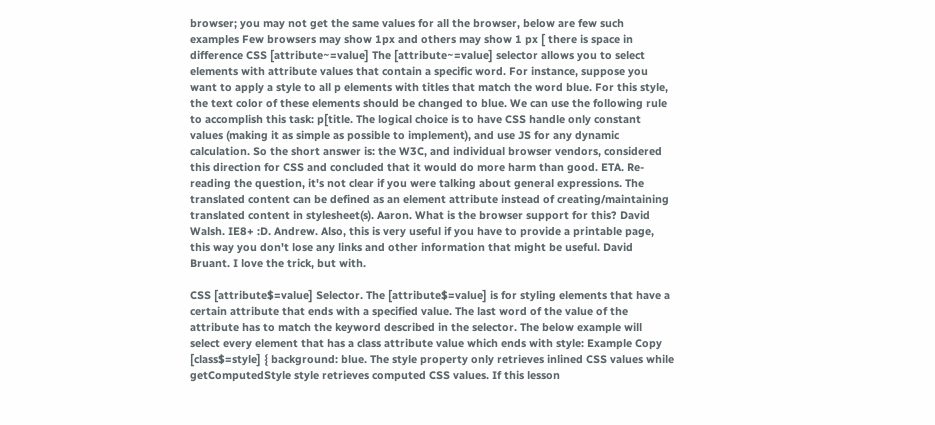browser; you may not get the same values for all the browser, below are few such examples Few browsers may show 1px and others may show 1 px [ there is space in difference CSS [attribute~=value] The [attribute~=value] selector allows you to select elements with attribute values that contain a specific word. For instance, suppose you want to apply a style to all p elements with titles that match the word blue. For this style, the text color of these elements should be changed to blue. We can use the following rule to accomplish this task: p[title. The logical choice is to have CSS handle only constant values (making it as simple as possible to implement), and use JS for any dynamic calculation. So the short answer is: the W3C, and individual browser vendors, considered this direction for CSS and concluded that it would do more harm than good. ETA. Re-reading the question, it's not clear if you were talking about general expressions. The translated content can be defined as an element attribute instead of creating/maintaining translated content in stylesheet(s). Aaron. What is the browser support for this? David Walsh. IE8+ :D. Andrew. Also, this is very useful if you have to provide a printable page, this way you don't lose any links and other information that might be useful. David Bruant. I love the trick, but with.

CSS [attribute$=value] Selector. The [attribute$=value] is for styling elements that have a certain attribute that ends with a specified value. The last word of the value of the attribute has to match the keyword described in the selector. The below example will select every element that has a class attribute value which ends with style: Example Copy [class$=style] { background: blue. The style property only retrieves inlined CSS values while getComputedStyle style retrieves computed CSS values. If this lesson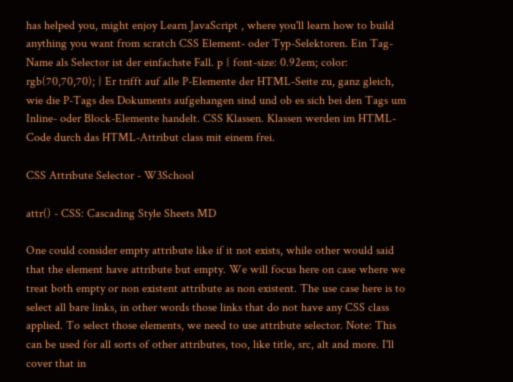has helped you, might enjoy Learn JavaScript , where you'll learn how to build anything you want from scratch CSS Element- oder Typ-Selektoren. Ein Tag-Name als Selector ist der einfachste Fall. p { font-size: 0.92em; color: rgb(70,70,70); } Er trifft auf alle P-Elemente der HTML-Seite zu, ganz gleich, wie die P-Tags des Dokuments aufgehangen sind und ob es sich bei den Tags um Inline- oder Block-Elemente handelt. CSS Klassen. Klassen werden im HTML-Code durch das HTML-Attribut class mit einem frei.

CSS Attribute Selector - W3School

attr() - CSS: Cascading Style Sheets MD

One could consider empty attribute like if it not exists, while other would said that the element have attribute but empty. We will focus here on case where we treat both empty or non existent attribute as non existent. The use case here is to select all bare links, in other words those links that do not have any CSS class applied. To select those elements, we need to use attribute selector. Note: This can be used for all sorts of other attributes, too, like title, src, alt and more. I'll cover that in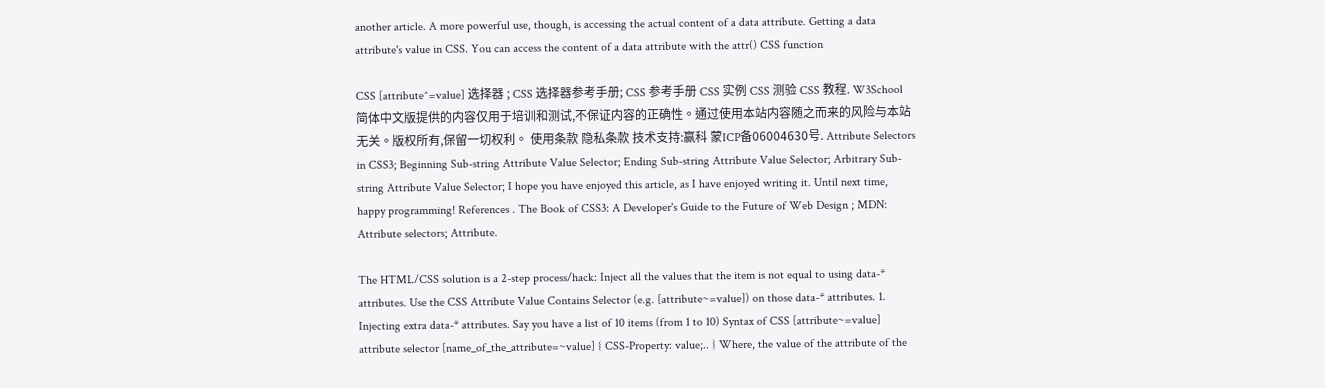another article. A more powerful use, though, is accessing the actual content of a data attribute. Getting a data attribute's value in CSS. You can access the content of a data attribute with the attr() CSS function

CSS [attribute^=value] 选择器 ; CSS 选择器参考手册; CSS 参考手册 CSS 实例 CSS 测验 CSS 教程. W3School 简体中文版提供的内容仅用于培训和测试,不保证内容的正确性。通过使用本站内容随之而来的风险与本站无关。版权所有,保留一切权利。 使用条款 隐私条款 技术支持:赢科 蒙ICP备06004630号. Attribute Selectors in CSS3; Beginning Sub-string Attribute Value Selector; Ending Sub-string Attribute Value Selector; Arbitrary Sub-string Attribute Value Selector; I hope you have enjoyed this article, as I have enjoyed writing it. Until next time, happy programming! References . The Book of CSS3: A Developer's Guide to the Future of Web Design ; MDN: Attribute selectors; Attribute.

The HTML/CSS solution is a 2-step process/hack: Inject all the values that the item is not equal to using data-* attributes. Use the CSS Attribute Value Contains Selector (e.g. [attribute~=value]) on those data-* attributes. 1. Injecting extra data-* attributes. Say you have a list of 10 items (from 1 to 10) Syntax of CSS [attribute~=value] attribute selector [name_of_the_attribute=~value] { CSS-Property: value;.. } Where, the value of the attribute of the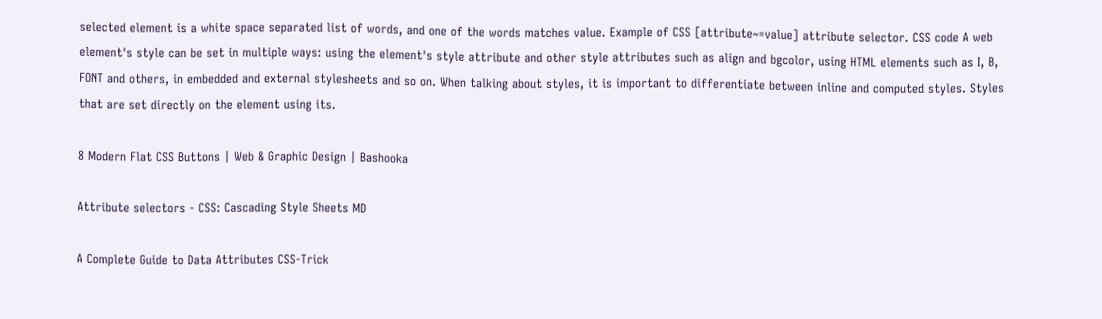selected element is a white space separated list of words, and one of the words matches value. Example of CSS [attribute~=value] attribute selector. CSS code A web element's style can be set in multiple ways: using the element's style attribute and other style attributes such as align and bgcolor, using HTML elements such as I, B, FONT and others, in embedded and external stylesheets and so on. When talking about styles, it is important to differentiate between inline and computed styles. Styles that are set directly on the element using its.

8 Modern Flat CSS Buttons | Web & Graphic Design | Bashooka

Attribute selectors - CSS: Cascading Style Sheets MD

A Complete Guide to Data Attributes CSS-Trick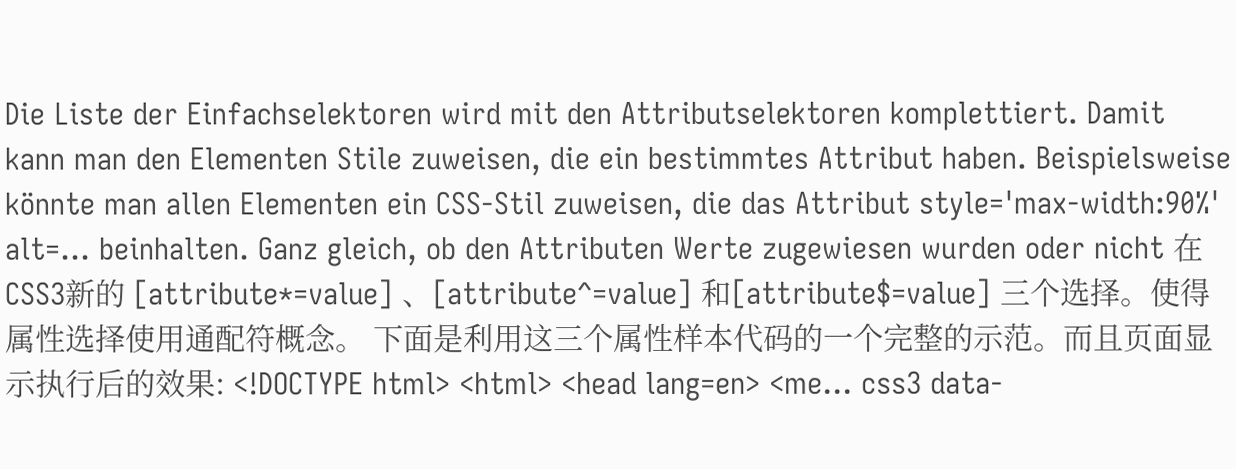Die Liste der Einfachselektoren wird mit den Attributselektoren komplettiert. Damit kann man den Elementen Stile zuweisen, die ein bestimmtes Attribut haben. Beispielsweise könnte man allen Elementen ein CSS-Stil zuweisen, die das Attribut style='max-width:90%' alt=... beinhalten. Ganz gleich, ob den Attributen Werte zugewiesen wurden oder nicht 在CSS3新的 [attribute*=value] 、[attribute^=value] 和[attribute$=value] 三个选择。使得属性选择使用通配符概念。 下面是利用这三个属性样本代码的一个完整的示范。而且页面显示执行后的效果: <!DOCTYPE html> <html> <head lang=en> <me... css3 data-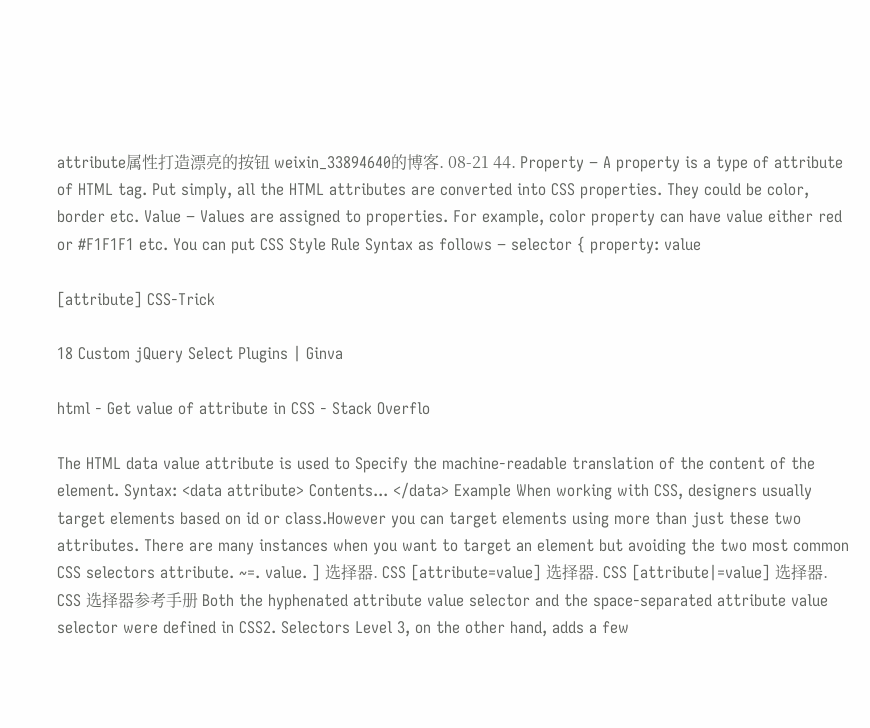attribute属性打造漂亮的按钮 weixin_33894640的博客. 08-21 44. Property − A property is a type of attribute of HTML tag. Put simply, all the HTML attributes are converted into CSS properties. They could be color, border etc. Value − Values are assigned to properties. For example, color property can have value either red or #F1F1F1 etc. You can put CSS Style Rule Syntax as follows − selector { property: value

[attribute] CSS-Trick

18 Custom jQuery Select Plugins | Ginva

html - Get value of attribute in CSS - Stack Overflo

The HTML data value attribute is used to Specify the machine-readable translation of the content of the element. Syntax: <data attribute> Contents... </data> Example When working with CSS, designers usually target elements based on id or class.However you can target elements using more than just these two attributes. There are many instances when you want to target an element but avoiding the two most common CSS selectors attribute. ~=. value. ] 选择器. CSS [attribute=value] 选择器. CSS [attribute|=value] 选择器. CSS 选择器参考手册 Both the hyphenated attribute value selector and the space-separated attribute value selector were defined in CSS2. Selectors Level 3, on the other hand, adds a few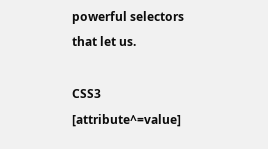powerful selectors that let us.

CSS3 [attribute^=value]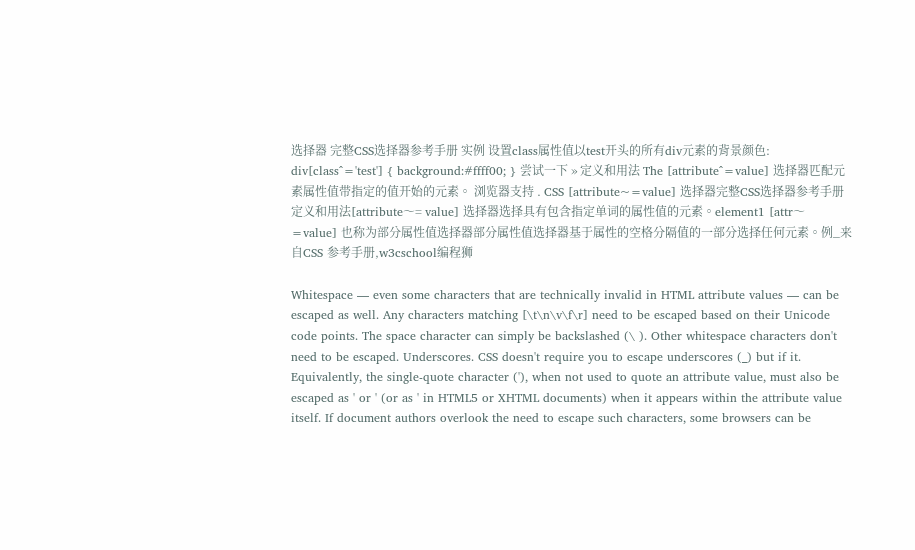选择器 完整CSS选择器参考手册 实例 设置class属性值以test开头的所有div元素的背景颜色: div[class^='test'] { background:#ffff00; } 尝试一下 » 定义和用法 The [attribute^=value] 选择器匹配元素属性值带指定的值开始的元素。 浏览器支持 . CSS [attribute~=value] 选择器完整CSS选择器参考手册定义和用法[attribute〜= value] 选择器选择具有包含指定单词的属性值的元素。element1 [attr〜=value] 也称为部分属性值选择器部分属性值选择器基于属性的空格分隔值的一部分选择任何元素。例_来自CSS 参考手册,w3cschool编程狮

Whitespace — even some characters that are technically invalid in HTML attribute values — can be escaped as well. Any characters matching [\t\n\v\f\r] need to be escaped based on their Unicode code points. The space character can simply be backslashed (\ ). Other whitespace characters don't need to be escaped. Underscores. CSS doesn't require you to escape underscores (_) but if it. Equivalently, the single-quote character ('), when not used to quote an attribute value, must also be escaped as ' or ' (or as ' in HTML5 or XHTML documents) when it appears within the attribute value itself. If document authors overlook the need to escape such characters, some browsers can be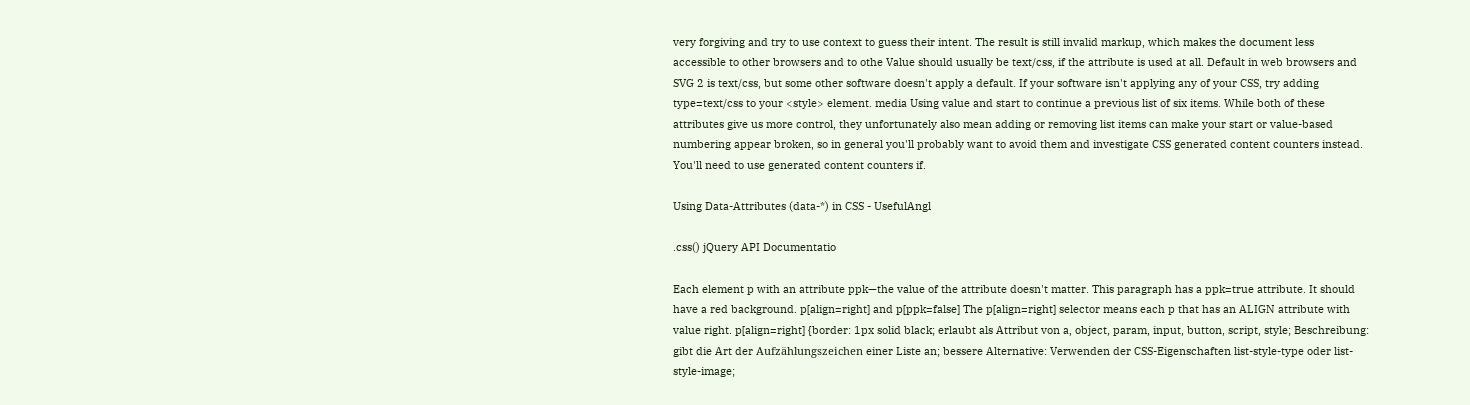very forgiving and try to use context to guess their intent. The result is still invalid markup, which makes the document less accessible to other browsers and to othe Value should usually be text/css, if the attribute is used at all. Default in web browsers and SVG 2 is text/css, but some other software doesn't apply a default. If your software isn't applying any of your CSS, try adding type=text/css to your <style> element. media Using value and start to continue a previous list of six items. While both of these attributes give us more control, they unfortunately also mean adding or removing list items can make your start or value-based numbering appear broken, so in general you'll probably want to avoid them and investigate CSS generated content counters instead. You'll need to use generated content counters if.

Using Data-Attributes (data-*) in CSS - UsefulAngl

.css() jQuery API Documentatio

Each element p with an attribute ppk—the value of the attribute doesn't matter. This paragraph has a ppk=true attribute. It should have a red background. p[align=right] and p[ppk=false] The p[align=right] selector means each p that has an ALIGN attribute with value right. p[align=right] {border: 1px solid black; erlaubt als Attribut von a, object, param, input, button, script, style; Beschreibung: gibt die Art der Aufzählungszeichen einer Liste an; bessere Alternative: Verwenden der CSS-Eigenschaften list-style-type oder list-style-image;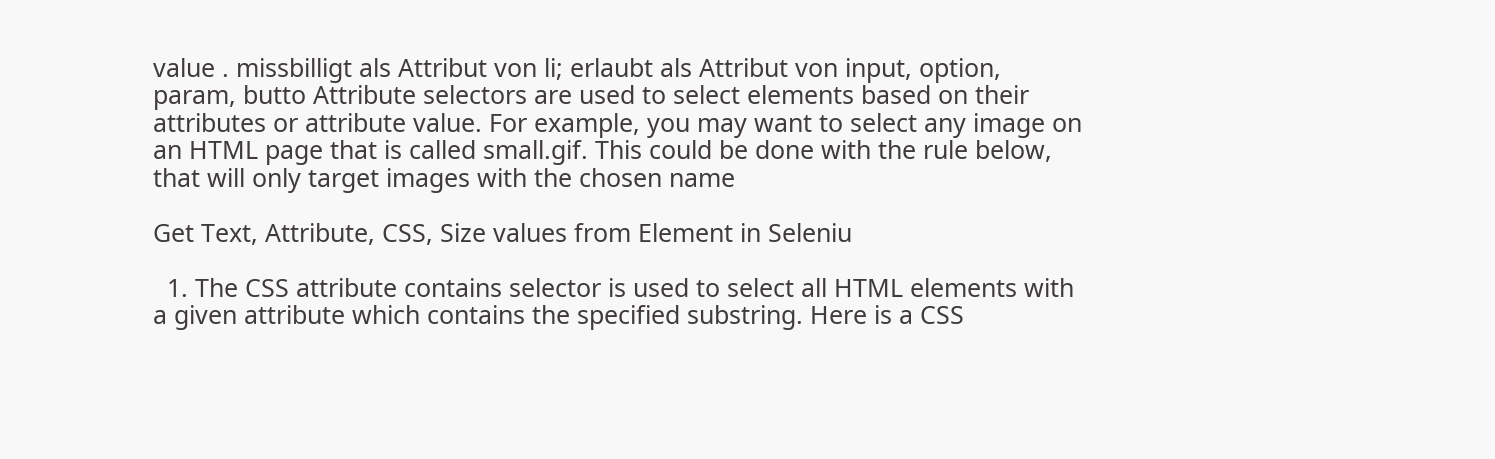value . missbilligt als Attribut von li; erlaubt als Attribut von input, option, param, butto Attribute selectors are used to select elements based on their attributes or attribute value. For example, you may want to select any image on an HTML page that is called small.gif. This could be done with the rule below, that will only target images with the chosen name

Get Text, Attribute, CSS, Size values from Element in Seleniu

  1. The CSS attribute contains selector is used to select all HTML elements with a given attribute which contains the specified substring. Here is a CSS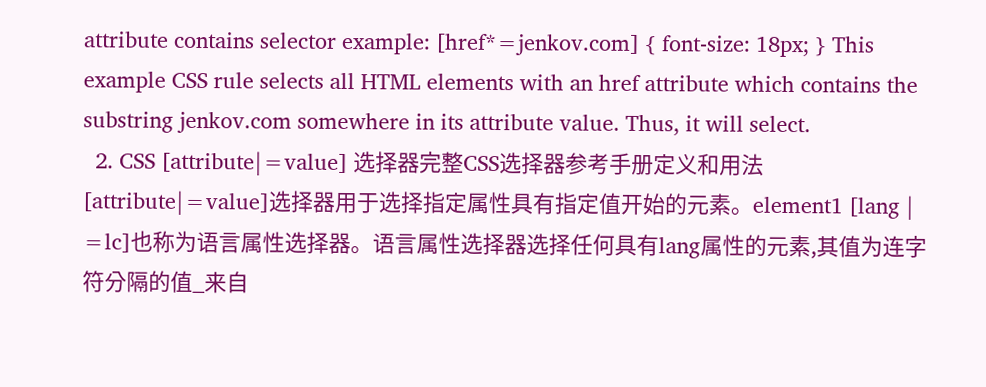attribute contains selector example: [href*=jenkov.com] { font-size: 18px; } This example CSS rule selects all HTML elements with an href attribute which contains the substring jenkov.com somewhere in its attribute value. Thus, it will select.
  2. CSS [attribute|=value] 选择器完整CSS选择器参考手册定义和用法[attribute|=value]选择器用于选择指定属性具有指定值开始的元素。element1 [lang | =lc]也称为语言属性选择器。语言属性选择器选择任何具有lang属性的元素,其值为连字符分隔的值_来自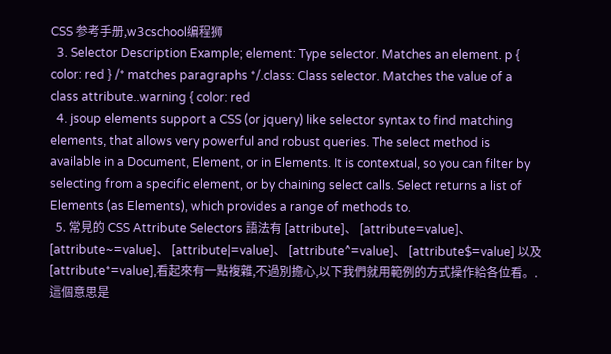CSS 参考手册,w3cschool编程狮
  3. Selector Description Example; element: Type selector. Matches an element. p { color: red } /* matches paragraphs */.class: Class selector. Matches the value of a class attribute..warning { color: red
  4. jsoup elements support a CSS (or jquery) like selector syntax to find matching elements, that allows very powerful and robust queries. The select method is available in a Document, Element, or in Elements. It is contextual, so you can filter by selecting from a specific element, or by chaining select calls. Select returns a list of Elements (as Elements), which provides a range of methods to.
  5. 常見的 CSS Attribute Selectors 語法有 [attribute]、 [attribute=value]、 [attribute~=value]、 [attribute|=value]、 [attribute^=value]、 [attribute$=value] 以及 [attribute*=value],看起來有一點複雜,不過別擔心,以下我們就用範例的方式操作給各位看。. 這個意思是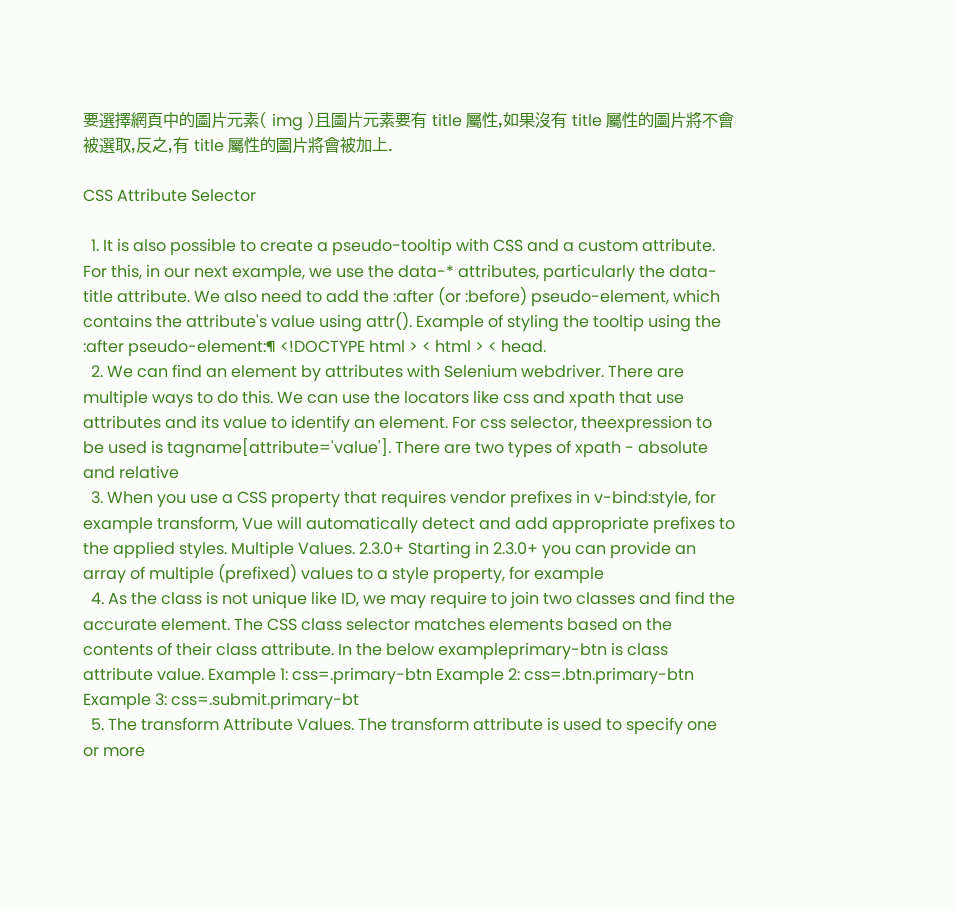要選擇網頁中的圖片元素( img )且圖片元素要有 title 屬性,如果沒有 title 屬性的圖片將不會被選取,反之,有 title 屬性的圖片將會被加上.

CSS Attribute Selector

  1. It is also possible to create a pseudo-tooltip with CSS and a custom attribute. For this, in our next example, we use the data-* attributes, particularly the data-title attribute. We also need to add the :after (or :before) pseudo-element, which contains the attribute's value using attr(). Example of styling the tooltip using the :after pseudo-element:¶ <!DOCTYPE html > < html > < head.
  2. We can find an element by attributes with Selenium webdriver. There are multiple ways to do this. We can use the locators like css and xpath that use attributes and its value to identify an element. For css selector, theexpression to be used is tagname[attribute='value']. There are two types of xpath - absolute and relative
  3. When you use a CSS property that requires vendor prefixes in v-bind:style, for example transform, Vue will automatically detect and add appropriate prefixes to the applied styles. Multiple Values. 2.3.0+ Starting in 2.3.0+ you can provide an array of multiple (prefixed) values to a style property, for example
  4. As the class is not unique like ID, we may require to join two classes and find the accurate element. The CSS class selector matches elements based on the contents of their class attribute. In the below exampleprimary-btn is class attribute value. Example 1: css=.primary-btn Example 2: css=.btn.primary-btn Example 3: css=.submit.primary-bt
  5. The transform Attribute Values. The transform attribute is used to specify one or more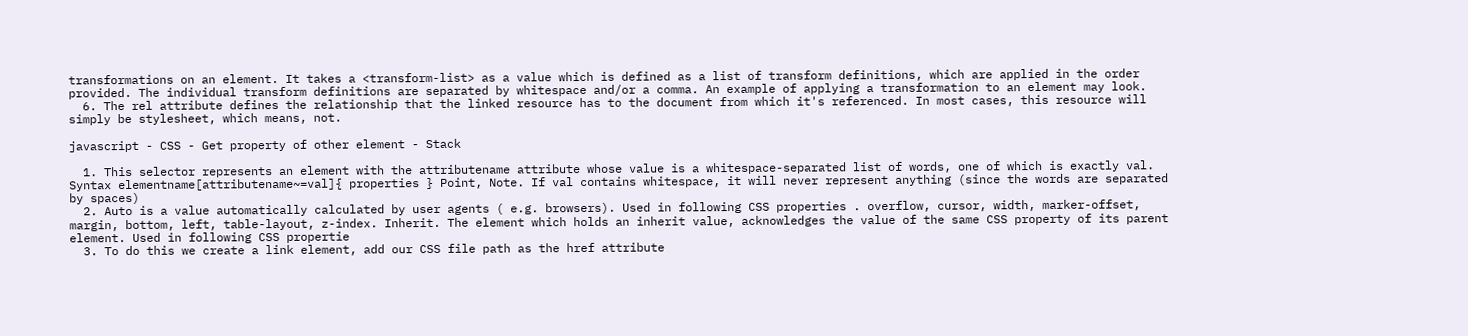transformations on an element. It takes a <transform-list> as a value which is defined as a list of transform definitions, which are applied in the order provided. The individual transform definitions are separated by whitespace and/or a comma. An example of applying a transformation to an element may look.
  6. The rel attribute defines the relationship that the linked resource has to the document from which it's referenced. In most cases, this resource will simply be stylesheet, which means, not.

javascript - CSS - Get property of other element - Stack

  1. This selector represents an element with the attributename attribute whose value is a whitespace-separated list of words, one of which is exactly val. Syntax elementname[attributename~=val]{ properties } Point, Note. If val contains whitespace, it will never represent anything (since the words are separated by spaces)
  2. Auto is a value automatically calculated by user agents ( e.g. browsers). Used in following CSS properties . overflow, cursor, width, marker-offset, margin, bottom, left, table-layout, z-index. Inherit. The element which holds an inherit value, acknowledges the value of the same CSS property of its parent element. Used in following CSS propertie
  3. To do this we create a link element, add our CSS file path as the href attribute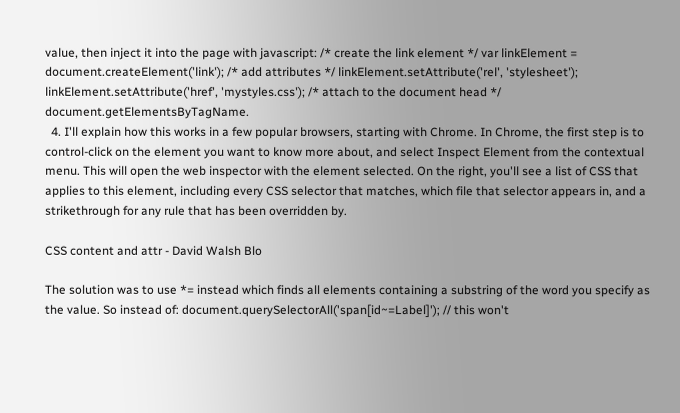value, then inject it into the page with javascript: /* create the link element */ var linkElement = document.createElement('link'); /* add attributes */ linkElement.setAttribute('rel', 'stylesheet'); linkElement.setAttribute('href', 'mystyles.css'); /* attach to the document head */ document.getElementsByTagName.
  4. I'll explain how this works in a few popular browsers, starting with Chrome. In Chrome, the first step is to control-click on the element you want to know more about, and select Inspect Element from the contextual menu. This will open the web inspector with the element selected. On the right, you'll see a list of CSS that applies to this element, including every CSS selector that matches, which file that selector appears in, and a strikethrough for any rule that has been overridden by.

CSS content and attr - David Walsh Blo

The solution was to use *= instead which finds all elements containing a substring of the word you specify as the value. So instead of: document.querySelectorAll('span[id~=Label]'); // this won't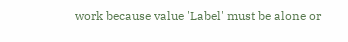work because value 'Label' must be alone or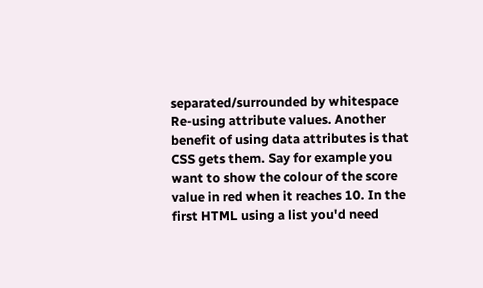separated/surrounded by whitespace Re-using attribute values. Another benefit of using data attributes is that CSS gets them. Say for example you want to show the colour of the score value in red when it reaches 10. In the first HTML using a list you'd need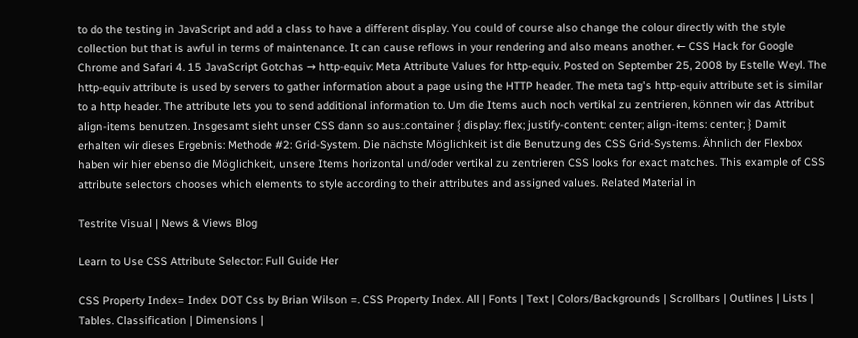to do the testing in JavaScript and add a class to have a different display. You could of course also change the colour directly with the style collection but that is awful in terms of maintenance. It can cause reflows in your rendering and also means another. ← CSS Hack for Google Chrome and Safari 4. 15 JavaScript Gotchas → http-equiv: Meta Attribute Values for http-equiv. Posted on September 25, 2008 by Estelle Weyl. The http-equiv attribute is used by servers to gather information about a page using the HTTP header. The meta tag's http-equiv attribute set is similar to a http header. The attribute lets you to send additional information to. Um die Items auch noch vertikal zu zentrieren, können wir das Attribut align-items benutzen. Insgesamt sieht unser CSS dann so aus:.container { display: flex; justify-content: center; align-items: center; } Damit erhalten wir dieses Ergebnis: Methode #2: Grid-System. Die nächste Möglichkeit ist die Benutzung des CSS Grid-Systems. Ähnlich der Flexbox haben wir hier ebenso die Möglichkeit, unsere Items horizontal und/oder vertikal zu zentrieren CSS looks for exact matches. This example of CSS attribute selectors chooses which elements to style according to their attributes and assigned values. Related Material in

Testrite Visual | News & Views Blog

Learn to Use CSS Attribute Selector: Full Guide Her

CSS Property Index= Index DOT Css by Brian Wilson =. CSS Property Index. All | Fonts | Text | Colors/Backgrounds | Scrollbars | Outlines | Lists | Tables. Classification | Dimensions |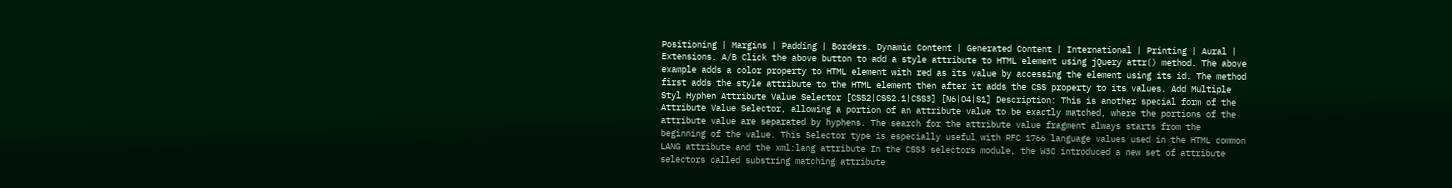Positioning | Margins | Padding | Borders. Dynamic Content | Generated Content | International | Printing | Aural | Extensions. A/B Click the above button to add a style attribute to HTML element using jQuery attr() method. The above example adds a color property to HTML element with red as its value by accessing the element using its id. The method first adds the style attribute to the HTML element then after it adds the CSS property to its values. Add Multiple Styl Hyphen Attribute Value Selector [CSS2|CSS2.1|CSS3] [N6|O4|S1] Description: This is another special form of the Attribute Value Selector, allowing a portion of an attribute value to be exactly matched, where the portions of the attribute value are separated by hyphens. The search for the attribute value fragment always starts from the beginning of the value. This Selector type is especially useful with RFC 1766 language values used in the HTML common LANG attribute and the xml:lang attribute In the CSS3 selectors module, the W3C introduced a new set of attribute selectors called substring matching attribute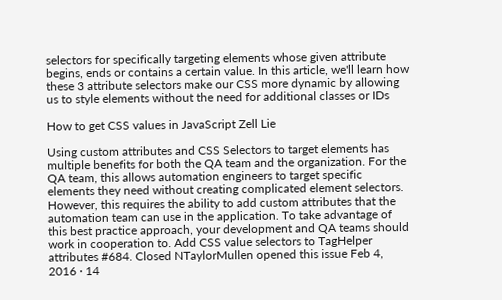selectors for specifically targeting elements whose given attribute begins, ends or contains a certain value. In this article, we'll learn how these 3 attribute selectors make our CSS more dynamic by allowing us to style elements without the need for additional classes or IDs

How to get CSS values in JavaScript Zell Lie

Using custom attributes and CSS Selectors to target elements has multiple benefits for both the QA team and the organization. For the QA team, this allows automation engineers to target specific elements they need without creating complicated element selectors. However, this requires the ability to add custom attributes that the automation team can use in the application. To take advantage of this best practice approach, your development and QA teams should work in cooperation to. Add CSS value selectors to TagHelper attributes #684. Closed NTaylorMullen opened this issue Feb 4, 2016 · 14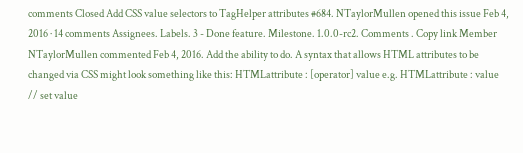comments Closed Add CSS value selectors to TagHelper attributes #684. NTaylorMullen opened this issue Feb 4, 2016 · 14 comments Assignees. Labels. 3 - Done feature. Milestone. 1.0.0-rc2. Comments . Copy link Member NTaylorMullen commented Feb 4, 2016. Add the ability to do. A syntax that allows HTML attributes to be changed via CSS might look something like this: HTMLattribute : [operator] value e.g. HTMLattribute : value // set value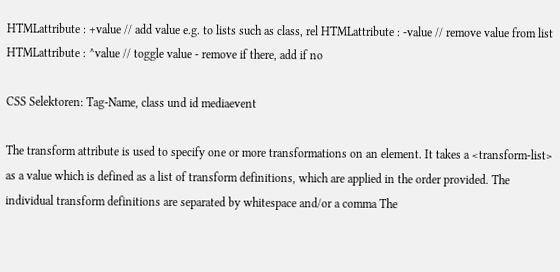HTMLattribute : +value // add value e.g. to lists such as class, rel HTMLattribute : -value // remove value from list HTMLattribute : ^value // toggle value - remove if there, add if no

CSS Selektoren: Tag-Name, class und id mediaevent

The transform attribute is used to specify one or more transformations on an element. It takes a <transform-list> as a value which is defined as a list of transform definitions, which are applied in the order provided. The individual transform definitions are separated by whitespace and/or a comma The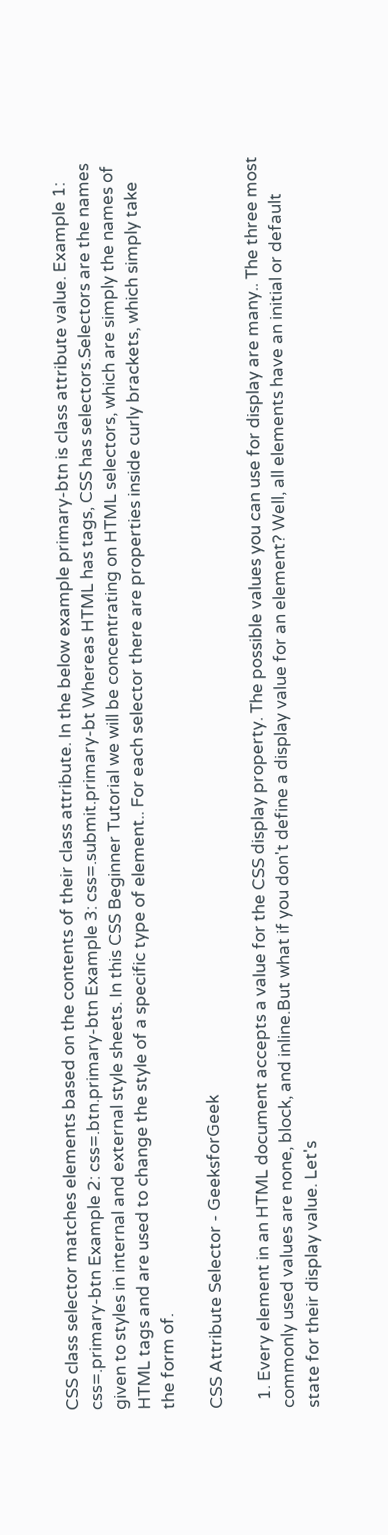CSS class selector matches elements based on the contents of their class attribute. In the below example primary-btn is class attribute value. Example 1: css=.primary-btn Example 2: css=.btn.primary-btn Example 3: css=.submit.primary-bt Whereas HTML has tags, CSS has selectors.Selectors are the names given to styles in internal and external style sheets. In this CSS Beginner Tutorial we will be concentrating on HTML selectors, which are simply the names of HTML tags and are used to change the style of a specific type of element.. For each selector there are properties inside curly brackets, which simply take the form of.

CSS Attribute Selector - GeeksforGeek

  1. Every element in an HTML document accepts a value for the CSS display property. The possible values you can use for display are many.. The three most commonly used values are none, block, and inline.But what if you don't define a display value for an element? Well, all elements have an initial or default state for their display value. Let's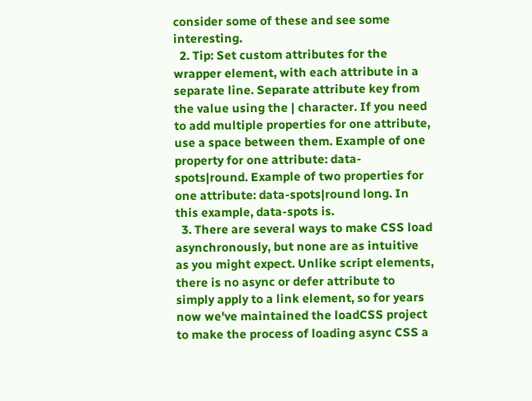consider some of these and see some interesting.
  2. Tip: Set custom attributes for the wrapper element, with each attribute in a separate line. Separate attribute key from the value using the | character. If you need to add multiple properties for one attribute, use a space between them. Example of one property for one attribute: data-spots|round. Example of two properties for one attribute: data-spots|round long. In this example, data-spots is.
  3. There are several ways to make CSS load asynchronously, but none are as intuitive as you might expect. Unlike script elements, there is no async or defer attribute to simply apply to a link element, so for years now we've maintained the loadCSS project to make the process of loading async CSS a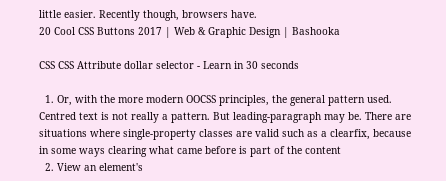little easier. Recently though, browsers have.
20 Cool CSS Buttons 2017 | Web & Graphic Design | Bashooka

CSS CSS Attribute dollar selector - Learn in 30 seconds

  1. Or, with the more modern OOCSS principles, the general pattern used. Centred text is not really a pattern. But leading-paragraph may be. There are situations where single-property classes are valid such as a clearfix, because in some ways clearing what came before is part of the content
  2. View an element's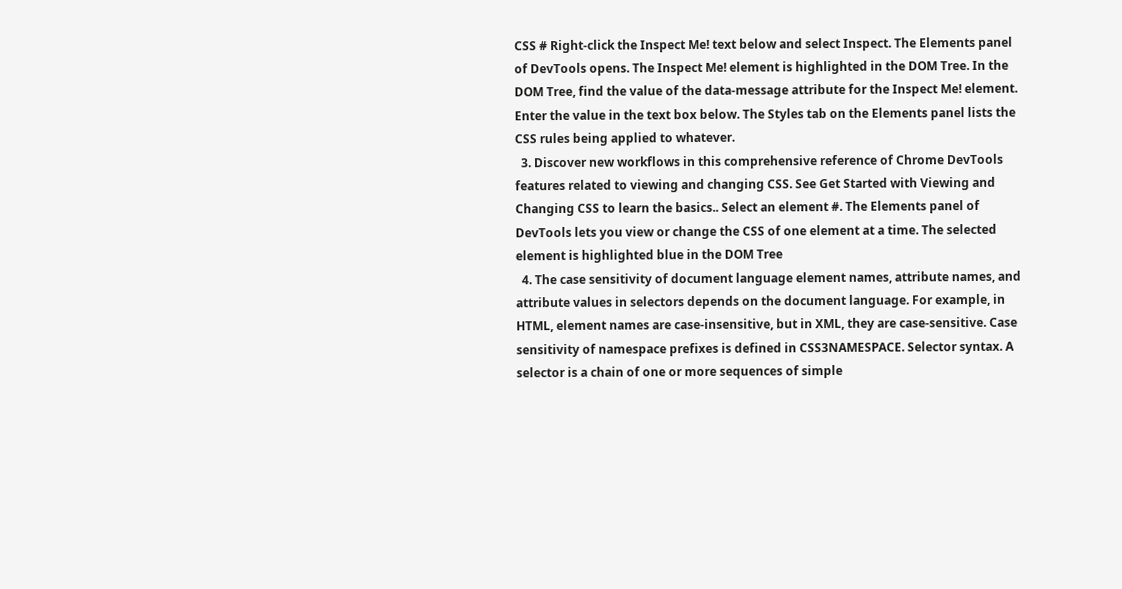CSS # Right-click the Inspect Me! text below and select Inspect. The Elements panel of DevTools opens. The Inspect Me! element is highlighted in the DOM Tree. In the DOM Tree, find the value of the data-message attribute for the Inspect Me! element. Enter the value in the text box below. The Styles tab on the Elements panel lists the CSS rules being applied to whatever.
  3. Discover new workflows in this comprehensive reference of Chrome DevTools features related to viewing and changing CSS. See Get Started with Viewing and Changing CSS to learn the basics.. Select an element #. The Elements panel of DevTools lets you view or change the CSS of one element at a time. The selected element is highlighted blue in the DOM Tree
  4. The case sensitivity of document language element names, attribute names, and attribute values in selectors depends on the document language. For example, in HTML, element names are case-insensitive, but in XML, they are case-sensitive. Case sensitivity of namespace prefixes is defined in CSS3NAMESPACE. Selector syntax. A selector is a chain of one or more sequences of simple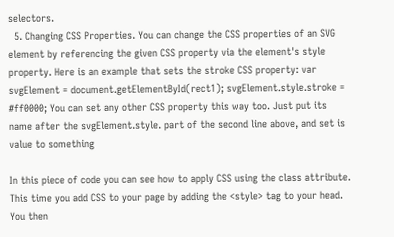selectors.
  5. Changing CSS Properties. You can change the CSS properties of an SVG element by referencing the given CSS property via the element's style property. Here is an example that sets the stroke CSS property: var svgElement = document.getElementById(rect1); svgElement.style.stroke = #ff0000; You can set any other CSS property this way too. Just put its name after the svgElement.style. part of the second line above, and set is value to something

In this piece of code you can see how to apply CSS using the class attribute. This time you add CSS to your page by adding the <style> tag to your head. You then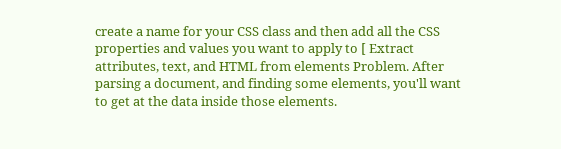create a name for your CSS class and then add all the CSS properties and values you want to apply to [ Extract attributes, text, and HTML from elements Problem. After parsing a document, and finding some elements, you'll want to get at the data inside those elements.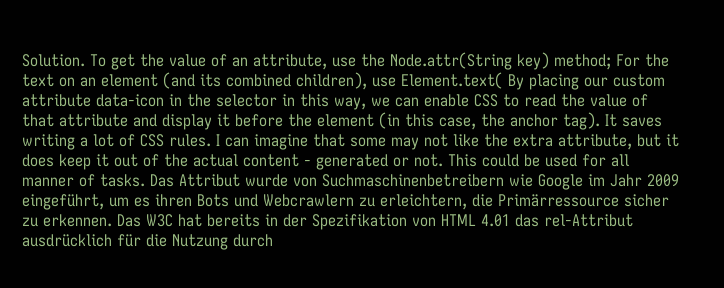Solution. To get the value of an attribute, use the Node.attr(String key) method; For the text on an element (and its combined children), use Element.text( By placing our custom attribute data-icon in the selector in this way, we can enable CSS to read the value of that attribute and display it before the element (in this case, the anchor tag). It saves writing a lot of CSS rules. I can imagine that some may not like the extra attribute, but it does keep it out of the actual content - generated or not. This could be used for all manner of tasks. Das Attribut wurde von Suchmaschinenbetreibern wie Google im Jahr 2009 eingeführt, um es ihren Bots und Webcrawlern zu erleichtern, die Primärressource sicher zu erkennen. Das W3C hat bereits in der Spezifikation von HTML 4.01 das rel-Attribut ausdrücklich für die Nutzung durch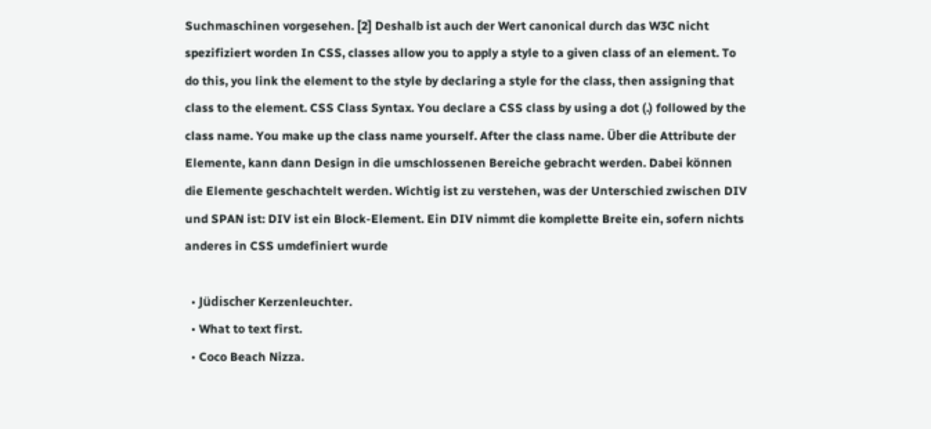Suchmaschinen vorgesehen. [2] Deshalb ist auch der Wert canonical durch das W3C nicht spezifiziert worden In CSS, classes allow you to apply a style to a given class of an element. To do this, you link the element to the style by declaring a style for the class, then assigning that class to the element. CSS Class Syntax. You declare a CSS class by using a dot (.) followed by the class name. You make up the class name yourself. After the class name. Über die Attribute der Elemente, kann dann Design in die umschlossenen Bereiche gebracht werden. Dabei können die Elemente geschachtelt werden. Wichtig ist zu verstehen, was der Unterschied zwischen DIV und SPAN ist: DIV ist ein Block-Element. Ein DIV nimmt die komplette Breite ein, sofern nichts anderes in CSS umdefiniert wurde

  • Jüdischer Kerzenleuchter.
  • What to text first.
  • Coco Beach Nizza.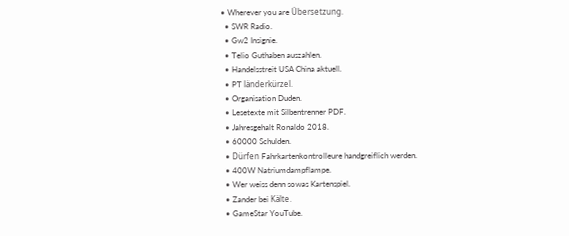• Wherever you are Übersetzung.
  • SWR Radio.
  • Gw2 Insignie.
  • Telio Guthaben auszahlen.
  • Handelsstreit USA China aktuell.
  • PT länderkürzel.
  • Organisation Duden.
  • Lesetexte mit Silbentrenner PDF.
  • Jahresgehalt Ronaldo 2018.
  • 60000 Schulden.
  • Dürfen Fahrkartenkontrolleure handgreiflich werden.
  • 400W Natriumdampflampe.
  • Wer weiss denn sowas Kartenspiel.
  • Zander bei Kälte.
  • GameStar YouTube.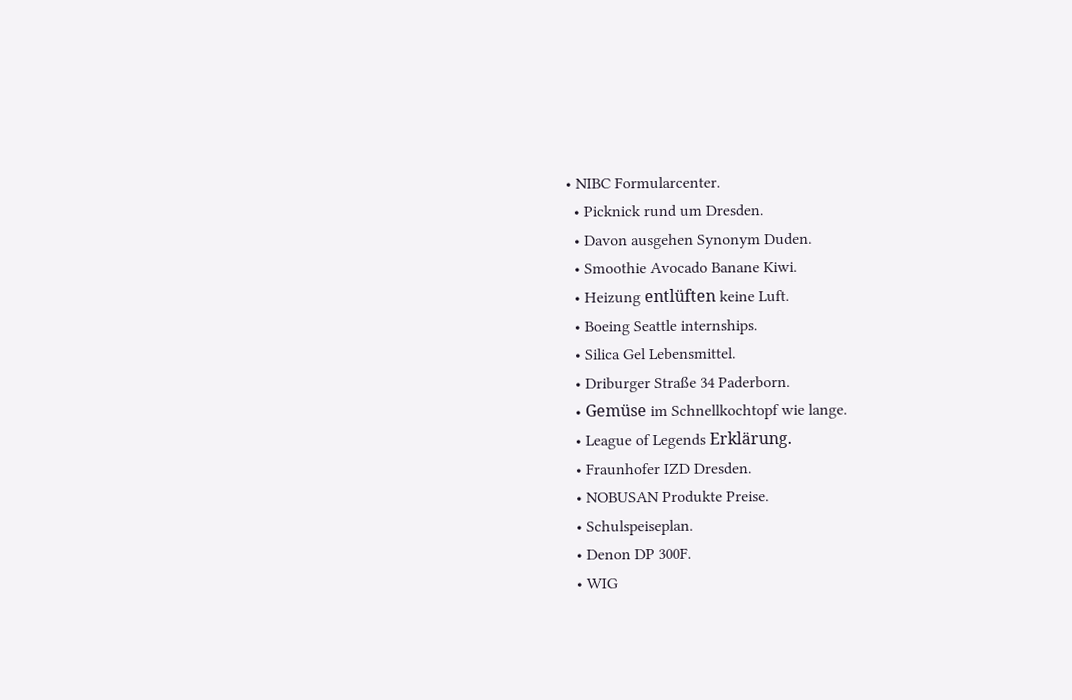• NIBC Formularcenter.
  • Picknick rund um Dresden.
  • Davon ausgehen Synonym Duden.
  • Smoothie Avocado Banane Kiwi.
  • Heizung entlüften keine Luft.
  • Boeing Seattle internships.
  • Silica Gel Lebensmittel.
  • Driburger Straße 34 Paderborn.
  • Gemüse im Schnellkochtopf wie lange.
  • League of Legends Erklärung.
  • Fraunhofer IZD Dresden.
  • NOBUSAN Produkte Preise.
  • Schulspeiseplan.
  • Denon DP 300F.
  • WIG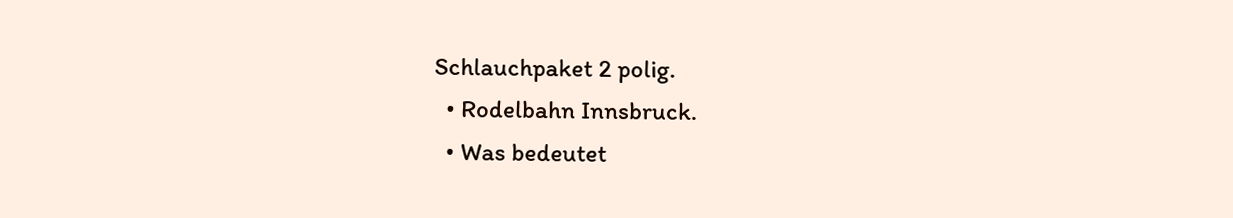Schlauchpaket 2 polig.
  • Rodelbahn Innsbruck.
  • Was bedeutet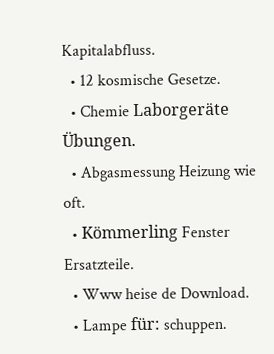Kapitalabfluss.
  • 12 kosmische Gesetze.
  • Chemie Laborgeräte Übungen.
  • Abgasmessung Heizung wie oft.
  • Kömmerling Fenster Ersatzteile.
  • Www heise de Download.
  • Lampe für: schuppen.